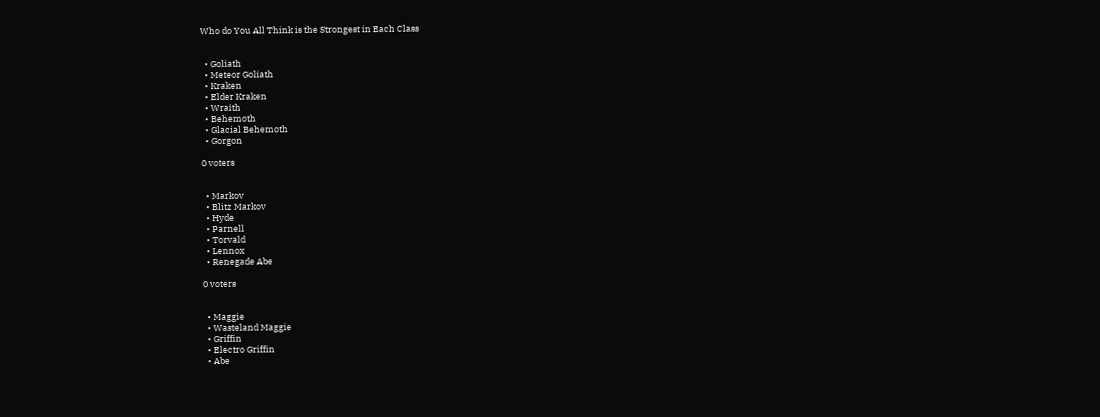Who do You All Think is the Strongest in Each Class


  • Goliath
  • Meteor Goliath
  • Kraken
  • Elder Kraken
  • Wraith
  • Behemoth
  • Glacial Behemoth
  • Gorgon

0 voters


  • Markov
  • Blitz Markov
  • Hyde
  • Parnell
  • Torvald
  • Lennox
  • Renegade Abe

0 voters


  • Maggie
  • Wasteland Maggie
  • Griffin
  • Electro Griffin
  • Abe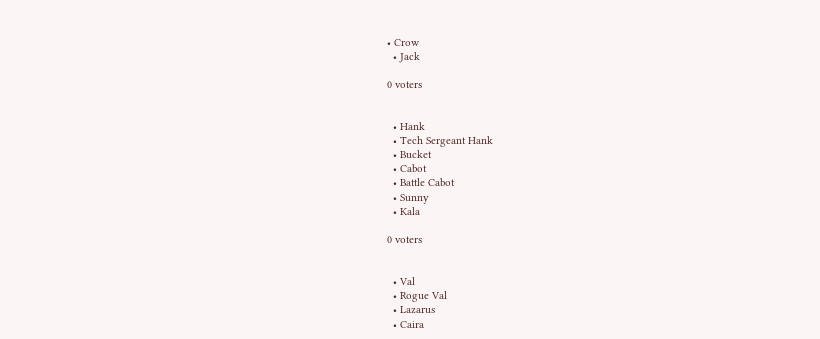• Crow
  • Jack

0 voters


  • Hank
  • Tech Sergeant Hank
  • Bucket
  • Cabot
  • Battle Cabot
  • Sunny
  • Kala

0 voters


  • Val
  • Rogue Val
  • Lazarus
  • Caira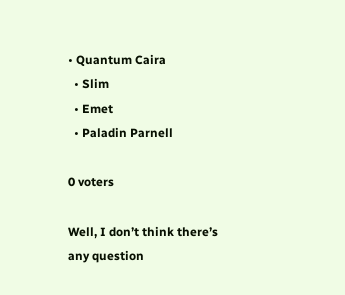• Quantum Caira
  • Slim
  • Emet
  • Paladin Parnell

0 voters

Well, I don’t think there’s any question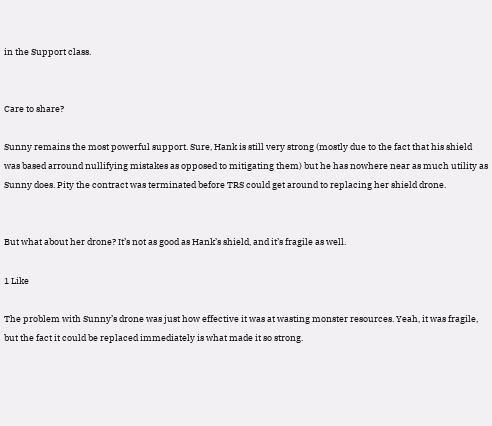in the Support class.


Care to share?

Sunny remains the most powerful support. Sure, Hank is still very strong (mostly due to the fact that his shield was based arround nullifying mistakes as opposed to mitigating them) but he has nowhere near as much utility as Sunny does. Pity the contract was terminated before TRS could get around to replacing her shield drone.


But what about her drone? It’s not as good as Hank’s shield, and it’s fragile as well.

1 Like

The problem with Sunny’s drone was just how effective it was at wasting monster resources. Yeah, it was fragile, but the fact it could be replaced immediately is what made it so strong.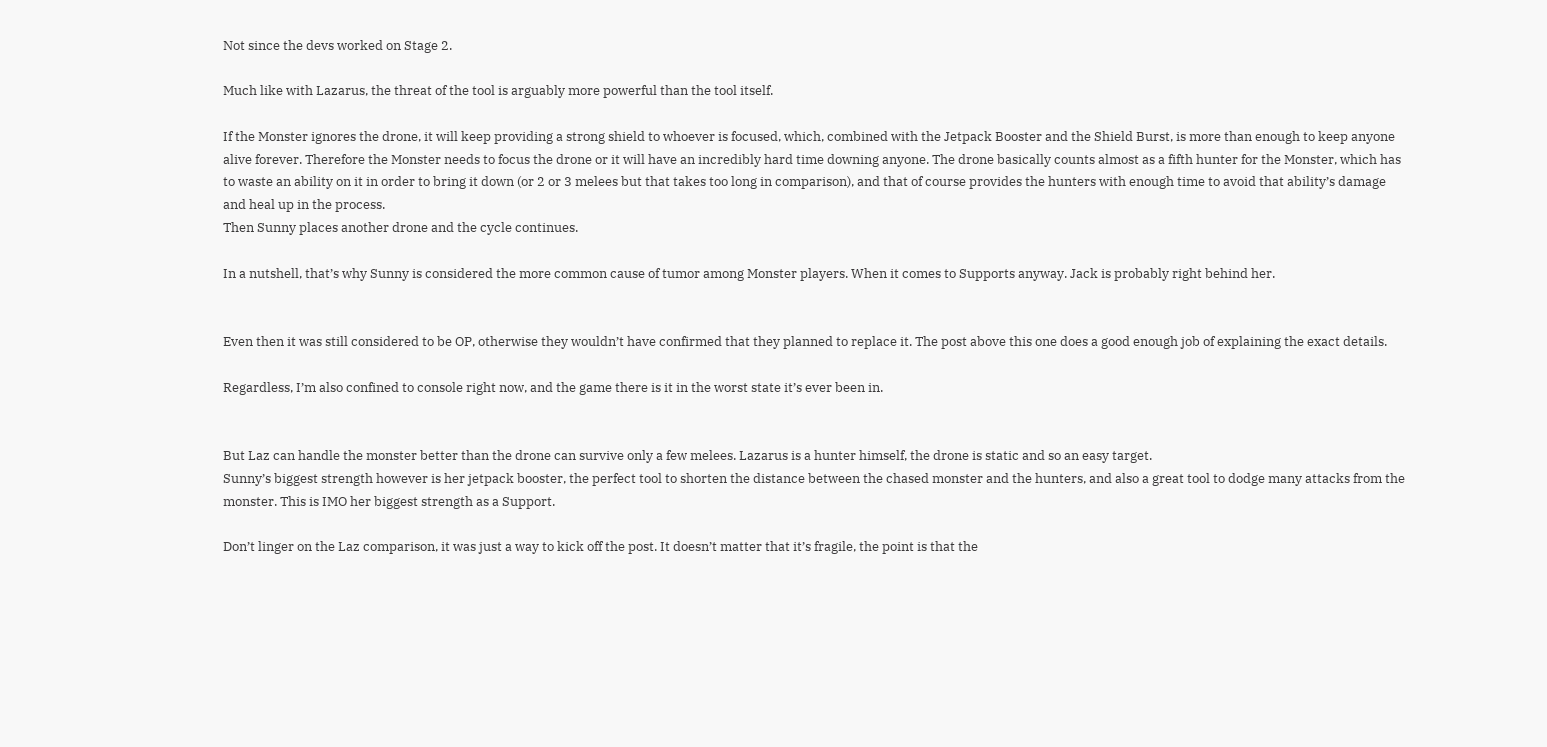Not since the devs worked on Stage 2.

Much like with Lazarus, the threat of the tool is arguably more powerful than the tool itself.

If the Monster ignores the drone, it will keep providing a strong shield to whoever is focused, which, combined with the Jetpack Booster and the Shield Burst, is more than enough to keep anyone alive forever. Therefore the Monster needs to focus the drone or it will have an incredibly hard time downing anyone. The drone basically counts almost as a fifth hunter for the Monster, which has to waste an ability on it in order to bring it down (or 2 or 3 melees but that takes too long in comparison), and that of course provides the hunters with enough time to avoid that ability’s damage and heal up in the process.
Then Sunny places another drone and the cycle continues.

In a nutshell, that’s why Sunny is considered the more common cause of tumor among Monster players. When it comes to Supports anyway. Jack is probably right behind her.


Even then it was still considered to be OP, otherwise they wouldn’t have confirmed that they planned to replace it. The post above this one does a good enough job of explaining the exact details.

Regardless, I’m also confined to console right now, and the game there is it in the worst state it’s ever been in.


But Laz can handle the monster better than the drone can survive only a few melees. Lazarus is a hunter himself, the drone is static and so an easy target.
Sunny’s biggest strength however is her jetpack booster, the perfect tool to shorten the distance between the chased monster and the hunters, and also a great tool to dodge many attacks from the monster. This is IMO her biggest strength as a Support.

Don’t linger on the Laz comparison, it was just a way to kick off the post. It doesn’t matter that it’s fragile, the point is that the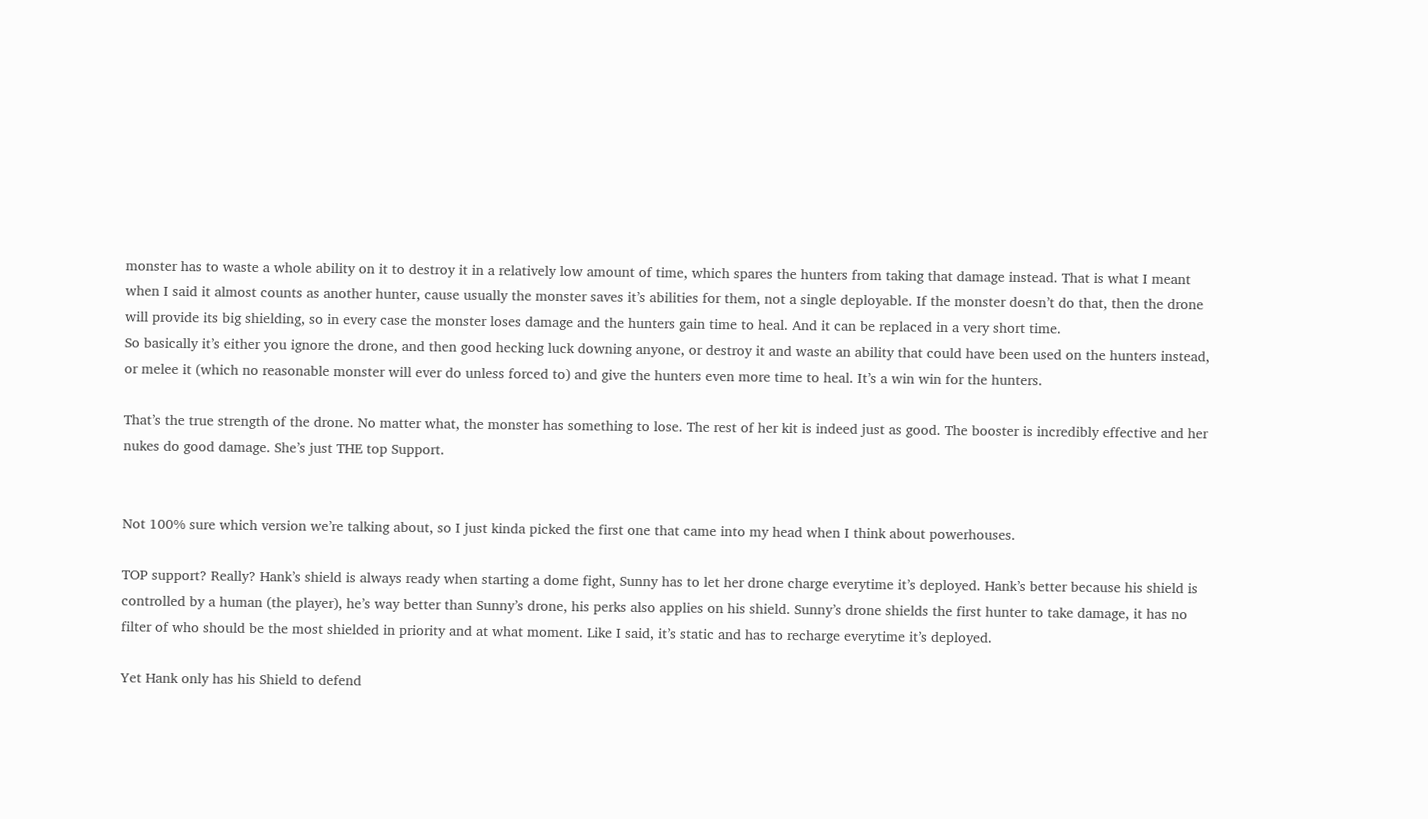monster has to waste a whole ability on it to destroy it in a relatively low amount of time, which spares the hunters from taking that damage instead. That is what I meant when I said it almost counts as another hunter, cause usually the monster saves it’s abilities for them, not a single deployable. If the monster doesn’t do that, then the drone will provide its big shielding, so in every case the monster loses damage and the hunters gain time to heal. And it can be replaced in a very short time.
So basically it’s either you ignore the drone, and then good hecking luck downing anyone, or destroy it and waste an ability that could have been used on the hunters instead, or melee it (which no reasonable monster will ever do unless forced to) and give the hunters even more time to heal. It’s a win win for the hunters.

That’s the true strength of the drone. No matter what, the monster has something to lose. The rest of her kit is indeed just as good. The booster is incredibly effective and her nukes do good damage. She’s just THE top Support.


Not 100% sure which version we’re talking about, so I just kinda picked the first one that came into my head when I think about powerhouses.

TOP support? Really? Hank’s shield is always ready when starting a dome fight, Sunny has to let her drone charge everytime it’s deployed. Hank’s better because his shield is controlled by a human (the player), he’s way better than Sunny’s drone, his perks also applies on his shield. Sunny’s drone shields the first hunter to take damage, it has no filter of who should be the most shielded in priority and at what moment. Like I said, it’s static and has to recharge everytime it’s deployed.

Yet Hank only has his Shield to defend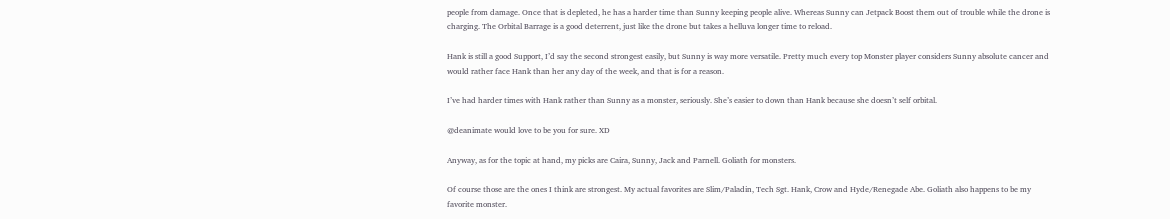people from damage. Once that is depleted, he has a harder time than Sunny keeping people alive. Whereas Sunny can Jetpack Boost them out of trouble while the drone is charging. The Orbital Barrage is a good deterrent, just like the drone but takes a helluva longer time to reload.

Hank is still a good Support, I’d say the second strongest easily, but Sunny is way more versatile. Pretty much every top Monster player considers Sunny absolute cancer and would rather face Hank than her any day of the week, and that is for a reason.

I’ve had harder times with Hank rather than Sunny as a monster, seriously. She’s easier to down than Hank because she doesn’t self orbital.

@deanimate would love to be you for sure. XD

Anyway, as for the topic at hand, my picks are Caira, Sunny, Jack and Parnell. Goliath for monsters.

Of course those are the ones I think are strongest. My actual favorites are Slim/Paladin, Tech Sgt. Hank, Crow and Hyde/Renegade Abe. Goliath also happens to be my favorite monster.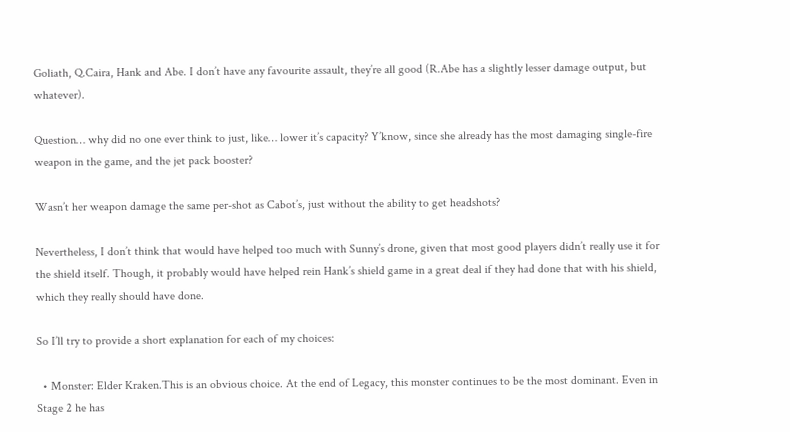Goliath, Q.Caira, Hank and Abe. I don’t have any favourite assault, they’re all good (R.Abe has a slightly lesser damage output, but whatever).

Question… why did no one ever think to just, like… lower it’s capacity? Y’know, since she already has the most damaging single-fire weapon in the game, and the jet pack booster?

Wasn’t her weapon damage the same per-shot as Cabot’s, just without the ability to get headshots?

Nevertheless, I don’t think that would have helped too much with Sunny’s drone, given that most good players didn’t really use it for the shield itself. Though, it probably would have helped rein Hank’s shield game in a great deal if they had done that with his shield, which they really should have done.

So I’ll try to provide a short explanation for each of my choices:

  • Monster: Elder Kraken.This is an obvious choice. At the end of Legacy, this monster continues to be the most dominant. Even in Stage 2 he has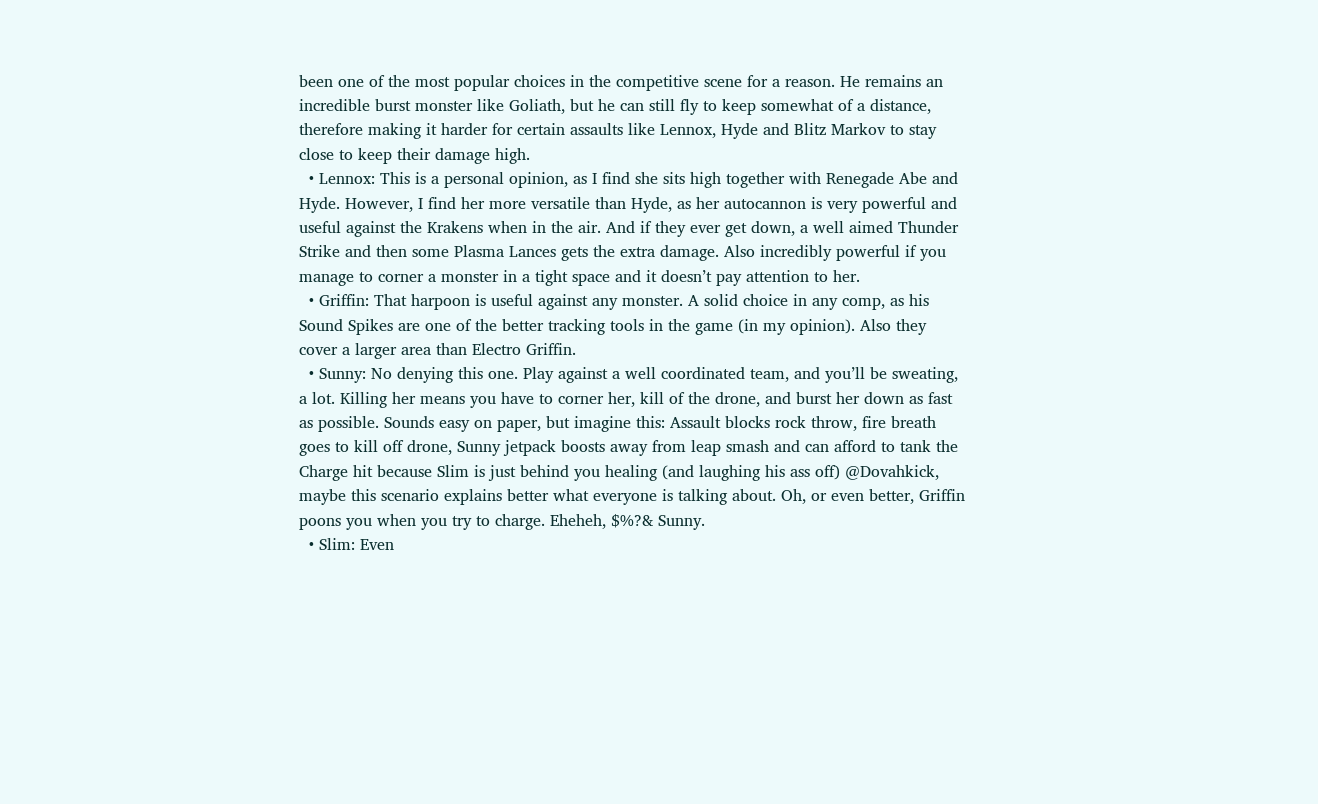been one of the most popular choices in the competitive scene for a reason. He remains an incredible burst monster like Goliath, but he can still fly to keep somewhat of a distance, therefore making it harder for certain assaults like Lennox, Hyde and Blitz Markov to stay close to keep their damage high.
  • Lennox: This is a personal opinion, as I find she sits high together with Renegade Abe and Hyde. However, I find her more versatile than Hyde, as her autocannon is very powerful and useful against the Krakens when in the air. And if they ever get down, a well aimed Thunder Strike and then some Plasma Lances gets the extra damage. Also incredibly powerful if you manage to corner a monster in a tight space and it doesn’t pay attention to her.
  • Griffin: That harpoon is useful against any monster. A solid choice in any comp, as his Sound Spikes are one of the better tracking tools in the game (in my opinion). Also they cover a larger area than Electro Griffin.
  • Sunny: No denying this one. Play against a well coordinated team, and you’ll be sweating, a lot. Killing her means you have to corner her, kill of the drone, and burst her down as fast as possible. Sounds easy on paper, but imagine this: Assault blocks rock throw, fire breath goes to kill off drone, Sunny jetpack boosts away from leap smash and can afford to tank the Charge hit because Slim is just behind you healing (and laughing his ass off) @Dovahkick, maybe this scenario explains better what everyone is talking about. Oh, or even better, Griffin poons you when you try to charge. Eheheh, $%?& Sunny.
  • Slim: Even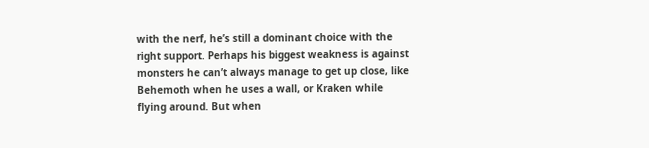with the nerf, he’s still a dominant choice with the right support. Perhaps his biggest weakness is against monsters he can’t always manage to get up close, like Behemoth when he uses a wall, or Kraken while flying around. But when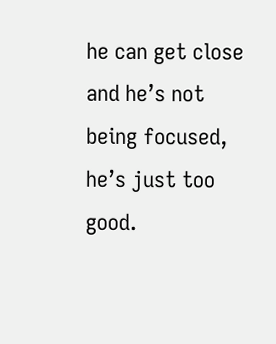he can get close and he’s not being focused, he’s just too good.